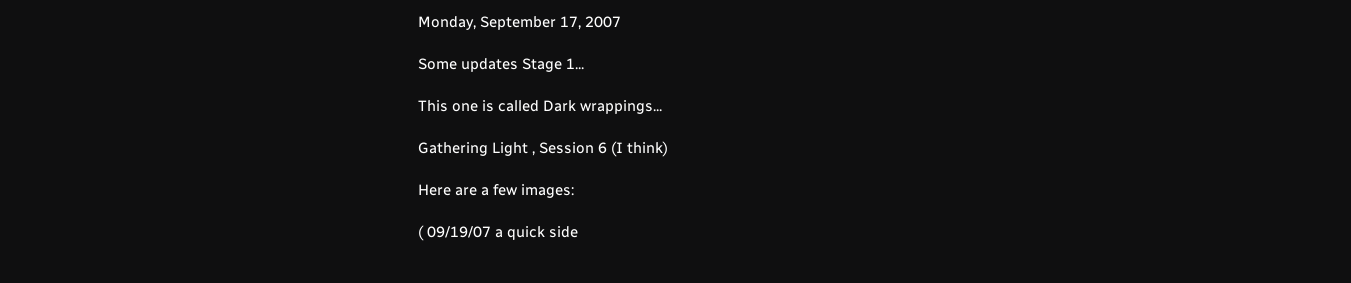Monday, September 17, 2007

Some updates Stage 1...

This one is called Dark wrappings...

Gathering Light , Session 6 (I think)

Here are a few images:

( 09/19/07 a quick side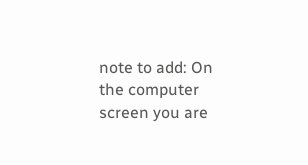note to add: On the computer screen you are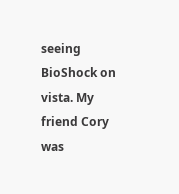seeing BioShock on vista. My friend Cory was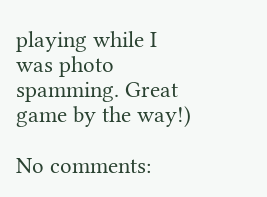playing while I was photo spamming. Great game by the way!)

No comments: